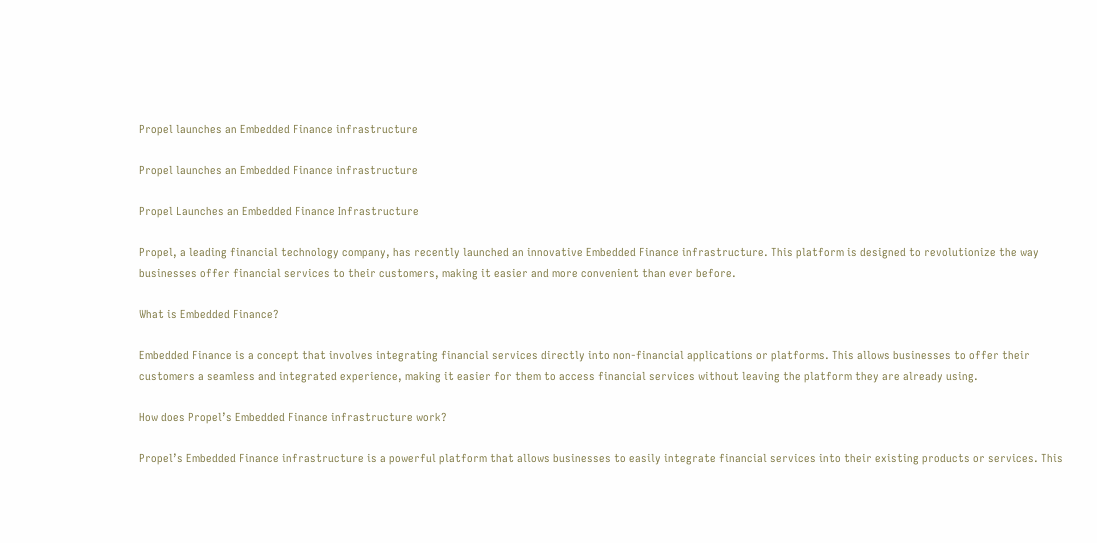Propel launches an Embedded Finance infrastructure

Propel launches an Embedded Finance infrastructure

Propel Launches an Embedded Finance Infrastructure

Propel, a leading financial technology company, has recently launched an innovative Embedded Finance infrastructure. This platform is designed to revolutionize the way businesses offer financial services to their customers, making it easier and more convenient than ever before.

What is Embedded Finance?

Embedded Finance is a concept that involves integrating financial services directly into non-financial applications or platforms. This allows businesses to offer their customers a seamless and integrated experience, making it easier for them to access financial services without leaving the platform they are already using.

How does Propel’s Embedded Finance infrastructure work?

Propel’s Embedded Finance infrastructure is a powerful platform that allows businesses to easily integrate financial services into their existing products or services. This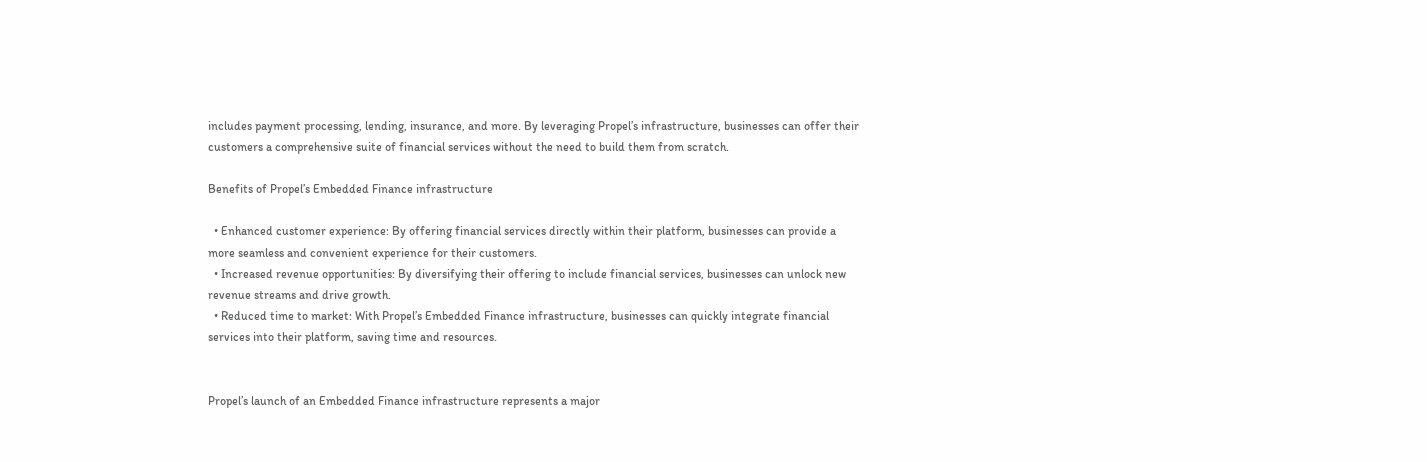includes payment processing, lending, insurance, and more. By leveraging Propel’s infrastructure, businesses can offer their customers a comprehensive suite of financial services without the need to build them from scratch.

Benefits of Propel’s Embedded Finance infrastructure

  • Enhanced customer experience: By offering financial services directly within their platform, businesses can provide a more seamless and convenient experience for their customers.
  • Increased revenue opportunities: By diversifying their offering to include financial services, businesses can unlock new revenue streams and drive growth.
  • Reduced time to market: With Propel’s Embedded Finance infrastructure, businesses can quickly integrate financial services into their platform, saving time and resources.


Propel’s launch of an Embedded Finance infrastructure represents a major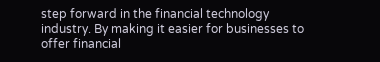step forward in the financial technology industry. By making it easier for businesses to offer financial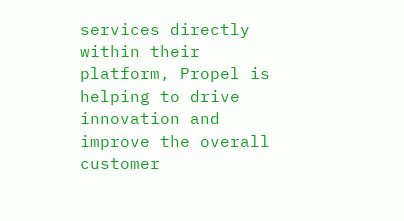services directly within their platform, Propel is helping to drive innovation and improve the overall customer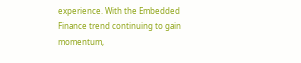experience. With the Embedded Finance trend continuing to gain momentum,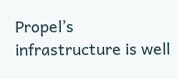Propel’s infrastructure is well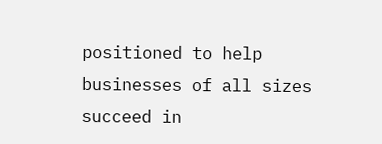positioned to help businesses of all sizes succeed in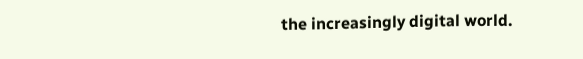the increasingly digital world.